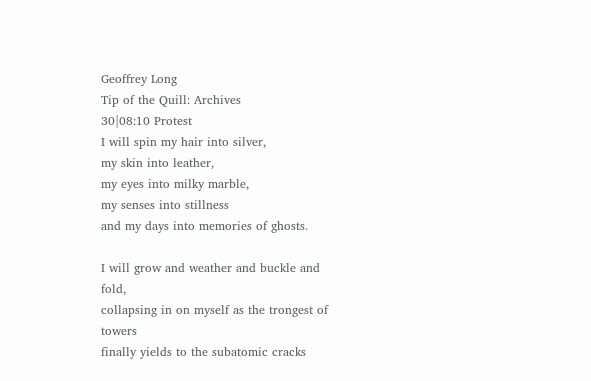Geoffrey Long
Tip of the Quill: Archives
30|08:10 Protest
I will spin my hair into silver,
my skin into leather,
my eyes into milky marble,
my senses into stillness
and my days into memories of ghosts.

I will grow and weather and buckle and fold,
collapsing in on myself as the trongest of towers
finally yields to the subatomic cracks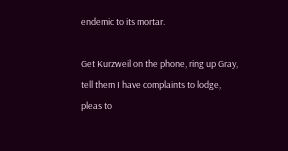endemic to its mortar.

Get Kurzweil on the phone, ring up Gray,
tell them I have complaints to lodge,
pleas to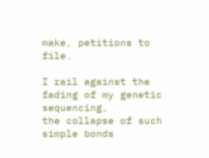make, petitions to file.

I rail against the fading of my genetic sequencing,
the collapse of such simple bonds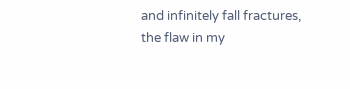and infinitely fall fractures,
the flaw in my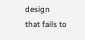design
that fails to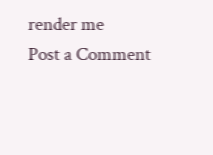render me
Post a Comment